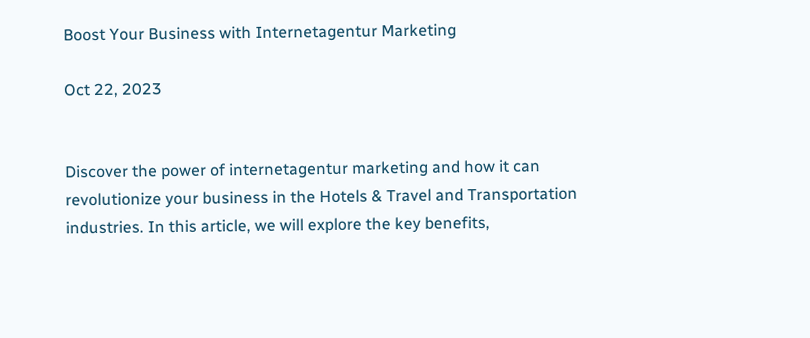Boost Your Business with Internetagentur Marketing

Oct 22, 2023


Discover the power of internetagentur marketing and how it can revolutionize your business in the Hotels & Travel and Transportation industries. In this article, we will explore the key benefits,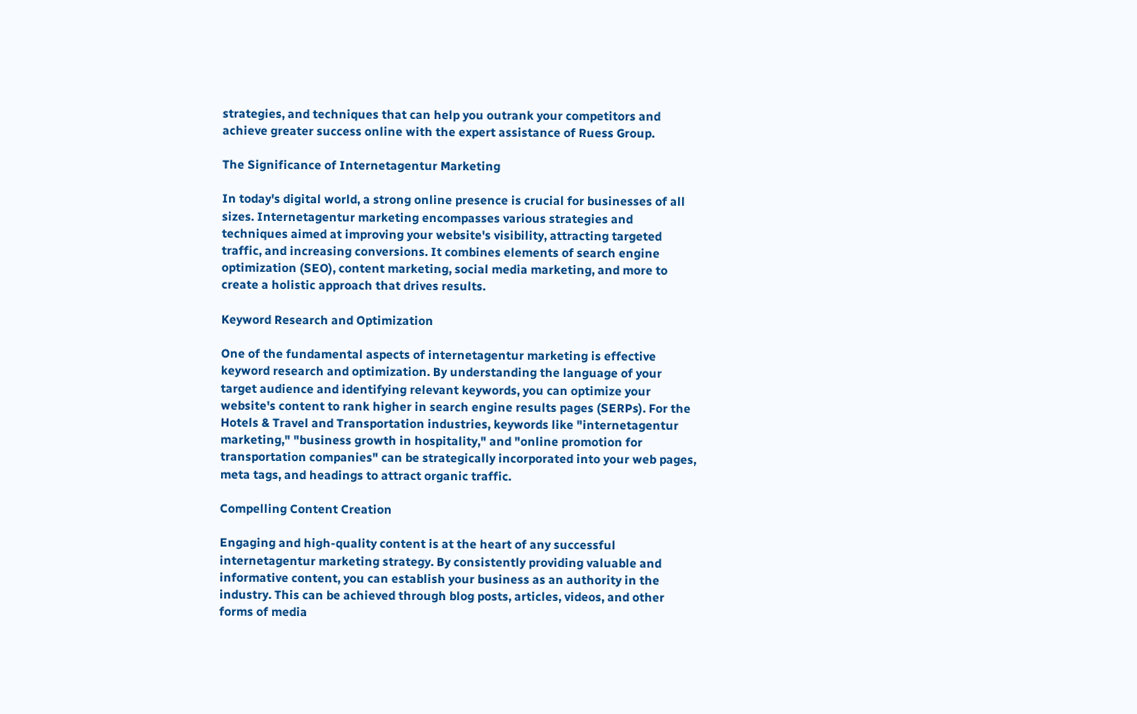strategies, and techniques that can help you outrank your competitors and achieve greater success online with the expert assistance of Ruess Group.

The Significance of Internetagentur Marketing

In today's digital world, a strong online presence is crucial for businesses of all sizes. Internetagentur marketing encompasses various strategies and techniques aimed at improving your website's visibility, attracting targeted traffic, and increasing conversions. It combines elements of search engine optimization (SEO), content marketing, social media marketing, and more to create a holistic approach that drives results.

Keyword Research and Optimization

One of the fundamental aspects of internetagentur marketing is effective keyword research and optimization. By understanding the language of your target audience and identifying relevant keywords, you can optimize your website's content to rank higher in search engine results pages (SERPs). For the Hotels & Travel and Transportation industries, keywords like "internetagentur marketing," "business growth in hospitality," and "online promotion for transportation companies" can be strategically incorporated into your web pages, meta tags, and headings to attract organic traffic.

Compelling Content Creation

Engaging and high-quality content is at the heart of any successful internetagentur marketing strategy. By consistently providing valuable and informative content, you can establish your business as an authority in the industry. This can be achieved through blog posts, articles, videos, and other forms of media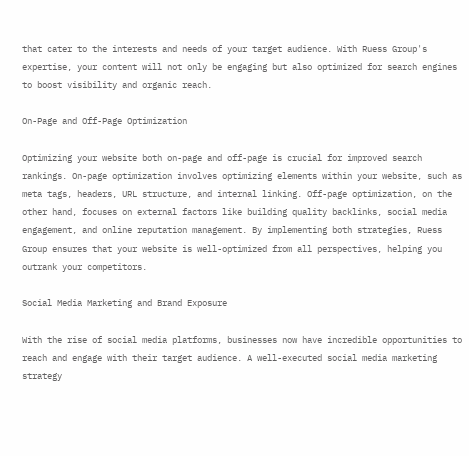that cater to the interests and needs of your target audience. With Ruess Group's expertise, your content will not only be engaging but also optimized for search engines to boost visibility and organic reach.

On-Page and Off-Page Optimization

Optimizing your website both on-page and off-page is crucial for improved search rankings. On-page optimization involves optimizing elements within your website, such as meta tags, headers, URL structure, and internal linking. Off-page optimization, on the other hand, focuses on external factors like building quality backlinks, social media engagement, and online reputation management. By implementing both strategies, Ruess Group ensures that your website is well-optimized from all perspectives, helping you outrank your competitors.

Social Media Marketing and Brand Exposure

With the rise of social media platforms, businesses now have incredible opportunities to reach and engage with their target audience. A well-executed social media marketing strategy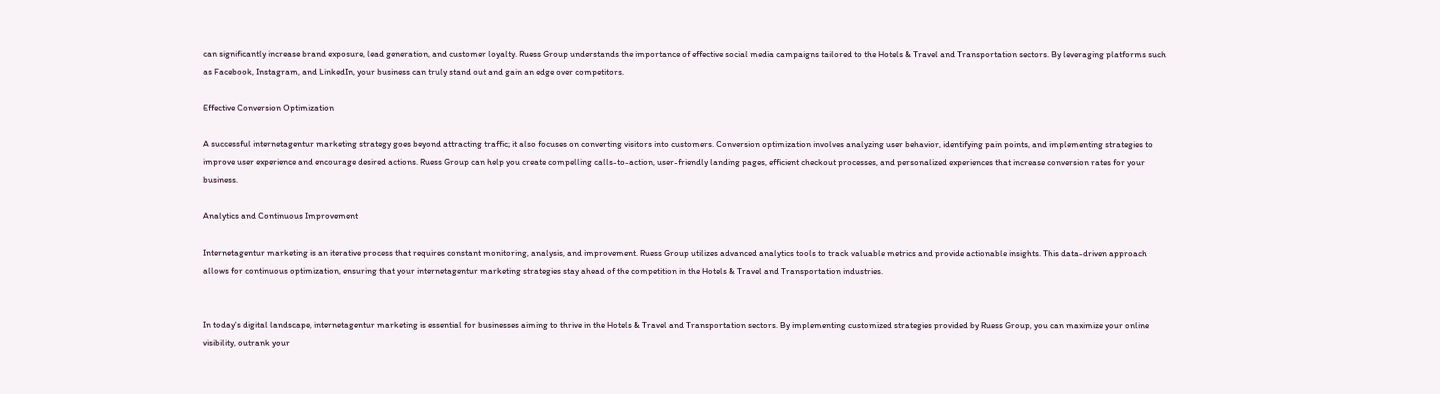can significantly increase brand exposure, lead generation, and customer loyalty. Ruess Group understands the importance of effective social media campaigns tailored to the Hotels & Travel and Transportation sectors. By leveraging platforms such as Facebook, Instagram, and LinkedIn, your business can truly stand out and gain an edge over competitors.

Effective Conversion Optimization

A successful internetagentur marketing strategy goes beyond attracting traffic; it also focuses on converting visitors into customers. Conversion optimization involves analyzing user behavior, identifying pain points, and implementing strategies to improve user experience and encourage desired actions. Ruess Group can help you create compelling calls-to-action, user-friendly landing pages, efficient checkout processes, and personalized experiences that increase conversion rates for your business.

Analytics and Continuous Improvement

Internetagentur marketing is an iterative process that requires constant monitoring, analysis, and improvement. Ruess Group utilizes advanced analytics tools to track valuable metrics and provide actionable insights. This data-driven approach allows for continuous optimization, ensuring that your internetagentur marketing strategies stay ahead of the competition in the Hotels & Travel and Transportation industries.


In today's digital landscape, internetagentur marketing is essential for businesses aiming to thrive in the Hotels & Travel and Transportation sectors. By implementing customized strategies provided by Ruess Group, you can maximize your online visibility, outrank your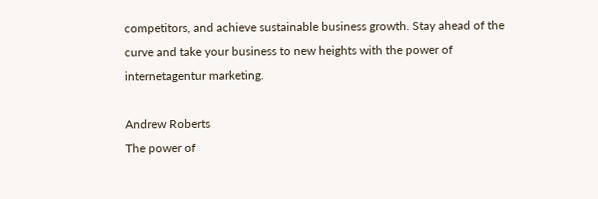competitors, and achieve sustainable business growth. Stay ahead of the curve and take your business to new heights with the power of internetagentur marketing.

Andrew Roberts
The power of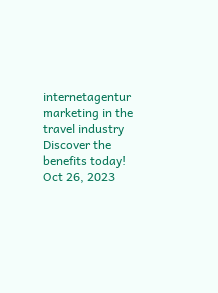internetagentur marketing in the travel industry  Discover the benefits today!
Oct 26, 2023